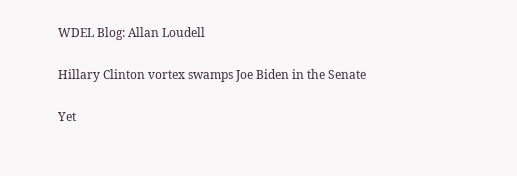WDEL Blog: Allan Loudell

Hillary Clinton vortex swamps Joe Biden in the Senate

Yet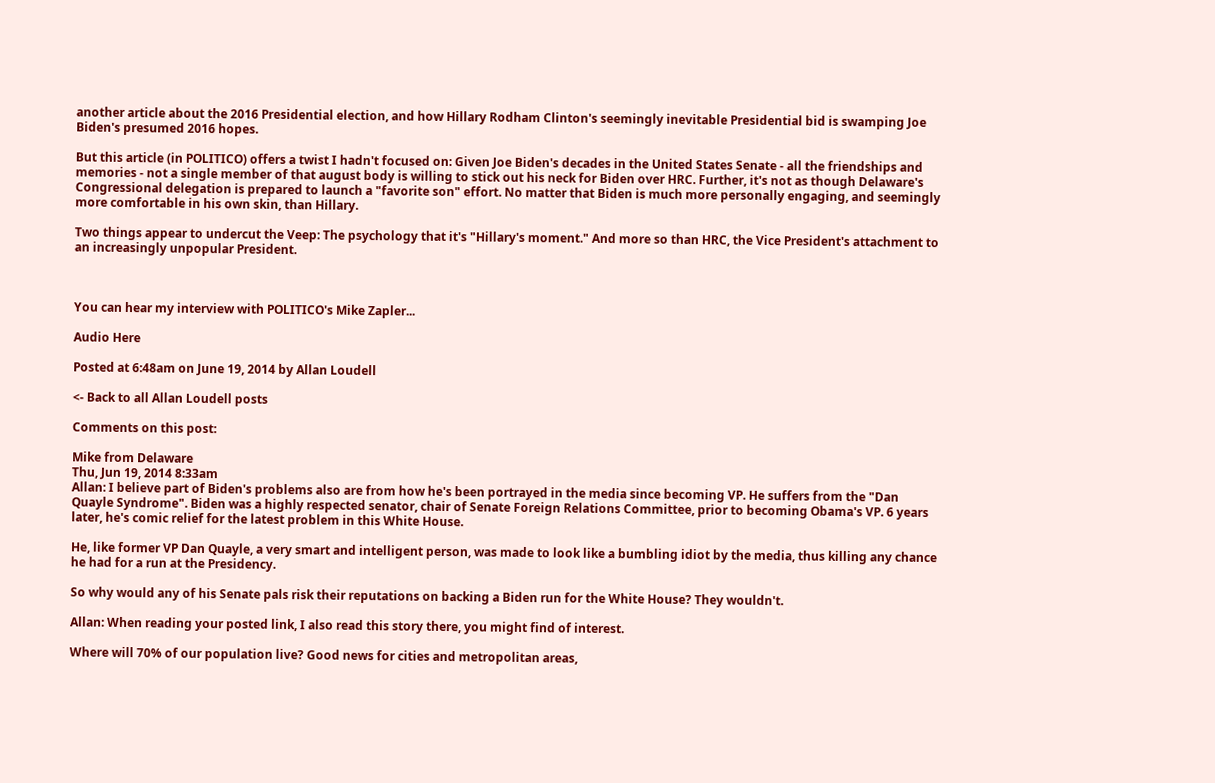another article about the 2016 Presidential election, and how Hillary Rodham Clinton's seemingly inevitable Presidential bid is swamping Joe Biden's presumed 2016 hopes.

But this article (in POLITICO) offers a twist I hadn't focused on: Given Joe Biden's decades in the United States Senate - all the friendships and memories - not a single member of that august body is willing to stick out his neck for Biden over HRC. Further, it's not as though Delaware's Congressional delegation is prepared to launch a "favorite son" effort. No matter that Biden is much more personally engaging, and seemingly more comfortable in his own skin, than Hillary.

Two things appear to undercut the Veep: The psychology that it's "Hillary's moment." And more so than HRC, the Vice President's attachment to an increasingly unpopular President.



You can hear my interview with POLITICO's Mike Zapler...

Audio Here

Posted at 6:48am on June 19, 2014 by Allan Loudell

<- Back to all Allan Loudell posts

Comments on this post:

Mike from Delaware
Thu, Jun 19, 2014 8:33am
Allan: I believe part of Biden's problems also are from how he's been portrayed in the media since becoming VP. He suffers from the "Dan Quayle Syndrome". Biden was a highly respected senator, chair of Senate Foreign Relations Committee, prior to becoming Obama's VP. 6 years later, he's comic relief for the latest problem in this White House.

He, like former VP Dan Quayle, a very smart and intelligent person, was made to look like a bumbling idiot by the media, thus killing any chance he had for a run at the Presidency.

So why would any of his Senate pals risk their reputations on backing a Biden run for the White House? They wouldn't.

Allan: When reading your posted link, I also read this story there, you might find of interest.

Where will 70% of our population live? Good news for cities and metropolitan areas,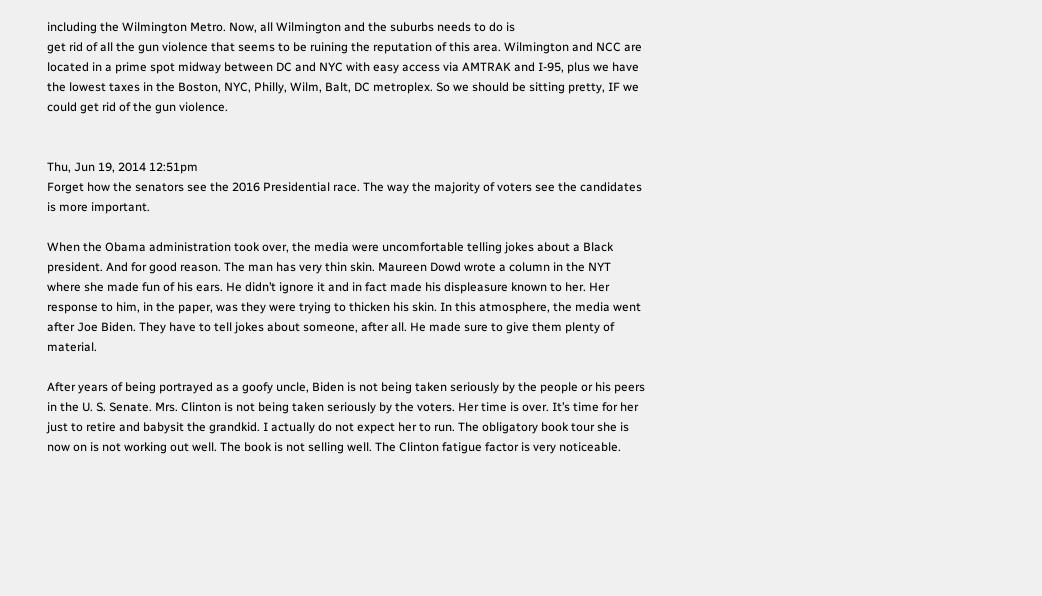including the Wilmington Metro. Now, all Wilmington and the suburbs needs to do is
get rid of all the gun violence that seems to be ruining the reputation of this area. Wilmington and NCC are located in a prime spot midway between DC and NYC with easy access via AMTRAK and I-95, plus we have the lowest taxes in the Boston, NYC, Philly, Wilm, Balt, DC metroplex. So we should be sitting pretty, IF we could get rid of the gun violence.


Thu, Jun 19, 2014 12:51pm
Forget how the senators see the 2016 Presidential race. The way the majority of voters see the candidates is more important.

When the Obama administration took over, the media were uncomfortable telling jokes about a Black president. And for good reason. The man has very thin skin. Maureen Dowd wrote a column in the NYT where she made fun of his ears. He didn’t ignore it and in fact made his displeasure known to her. Her response to him, in the paper, was they were trying to thicken his skin. In this atmosphere, the media went after Joe Biden. They have to tell jokes about someone, after all. He made sure to give them plenty of material.

After years of being portrayed as a goofy uncle, Biden is not being taken seriously by the people or his peers in the U. S. Senate. Mrs. Clinton is not being taken seriously by the voters. Her time is over. It’s time for her just to retire and babysit the grandkid. I actually do not expect her to run. The obligatory book tour she is now on is not working out well. The book is not selling well. The Clinton fatigue factor is very noticeable.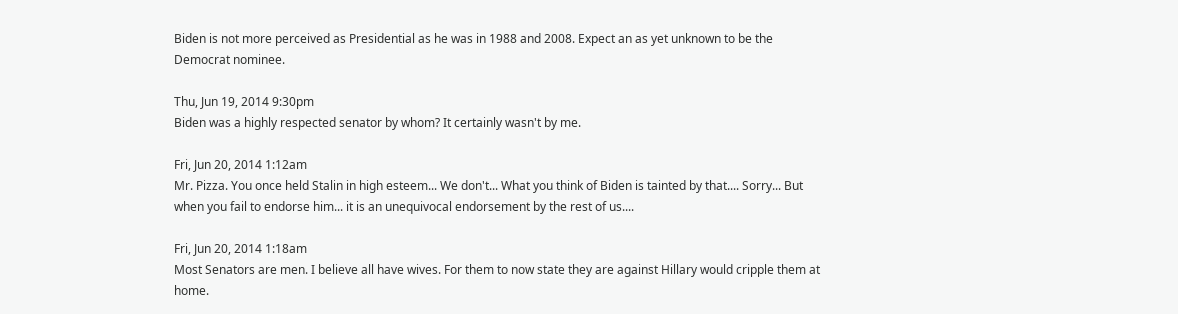Biden is not more perceived as Presidential as he was in 1988 and 2008. Expect an as yet unknown to be the Democrat nominee.

Thu, Jun 19, 2014 9:30pm
Biden was a highly respected senator by whom? It certainly wasn't by me.

Fri, Jun 20, 2014 1:12am
Mr. Pizza. You once held Stalin in high esteem... We don't... What you think of Biden is tainted by that.... Sorry... But when you fail to endorse him... it is an unequivocal endorsement by the rest of us....

Fri, Jun 20, 2014 1:18am
Most Senators are men. I believe all have wives. For them to now state they are against Hillary would cripple them at home.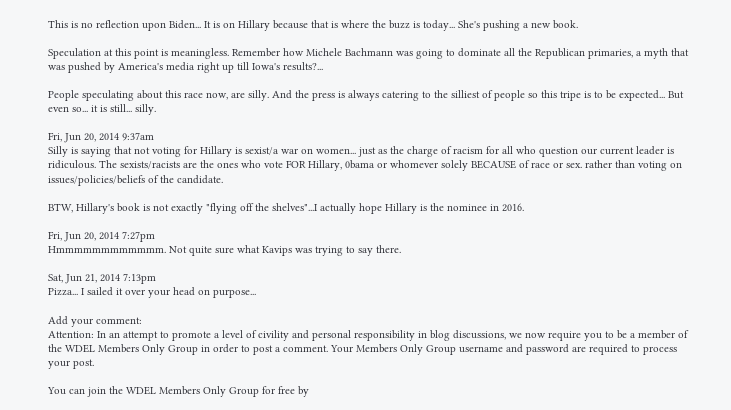This is no reflection upon Biden... It is on Hillary because that is where the buzz is today... She's pushing a new book.

Speculation at this point is meaningless. Remember how Michele Bachmann was going to dominate all the Republican primaries, a myth that was pushed by America's media right up till Iowa's results?...

People speculating about this race now, are silly. And the press is always catering to the silliest of people so this tripe is to be expected... But even so... it is still... silly.

Fri, Jun 20, 2014 9:37am
Silly is saying that not voting for Hillary is sexist/a war on women... just as the charge of racism for all who question our current leader is ridiculous. The sexists/racists are the ones who vote FOR Hillary, 0bama or whomever solely BECAUSE of race or sex. rather than voting on issues/policies/beliefs of the candidate.

BTW, Hillary's book is not exactly "flying off the shelves"...I actually hope Hillary is the nominee in 2016.

Fri, Jun 20, 2014 7:27pm
Hmmmmmmmmmmmm. Not quite sure what Kavips was trying to say there.

Sat, Jun 21, 2014 7:13pm
Pizza... I sailed it over your head on purpose...

Add your comment:
Attention: In an attempt to promote a level of civility and personal responsibility in blog discussions, we now require you to be a member of the WDEL Members Only Group in order to post a comment. Your Members Only Group username and password are required to process your post.

You can join the WDEL Members Only Group for free by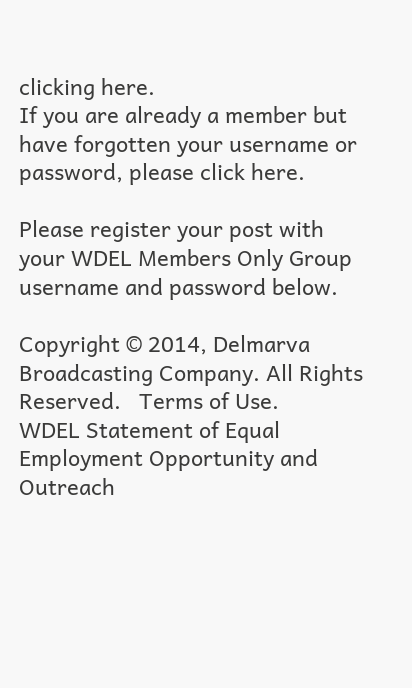clicking here.
If you are already a member but have forgotten your username or password, please click here.

Please register your post with your WDEL Members Only Group username and password below.

Copyright © 2014, Delmarva Broadcasting Company. All Rights Reserved.   Terms of Use.
WDEL Statement of Equal Employment Opportunity and Outreach